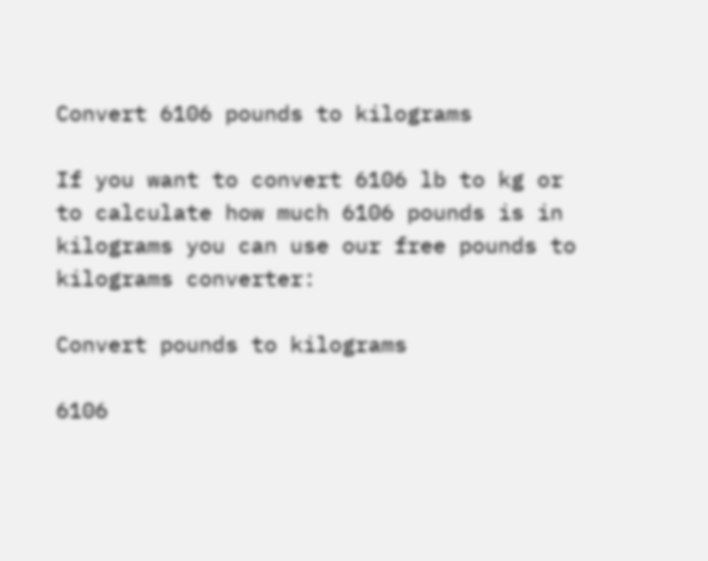Convert 6106 pounds to kilograms

If you want to convert 6106 lb to kg or to calculate how much 6106 pounds is in kilograms you can use our free pounds to kilograms converter:

Convert pounds to kilograms

6106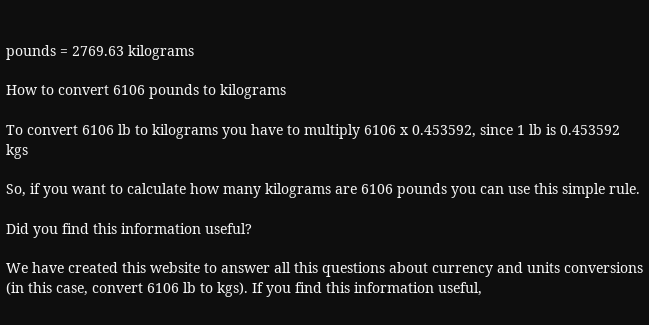pounds = 2769.63 kilograms

How to convert 6106 pounds to kilograms

To convert 6106 lb to kilograms you have to multiply 6106 x 0.453592, since 1 lb is 0.453592 kgs

So, if you want to calculate how many kilograms are 6106 pounds you can use this simple rule.

Did you find this information useful?

We have created this website to answer all this questions about currency and units conversions (in this case, convert 6106 lb to kgs). If you find this information useful,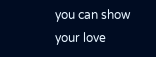you can show your love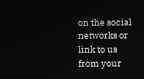on the social networks or link to us from your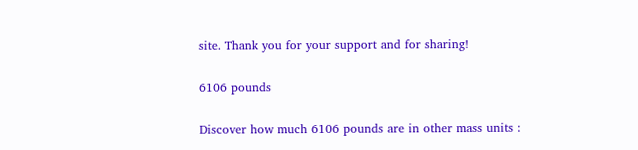site. Thank you for your support and for sharing!

6106 pounds

Discover how much 6106 pounds are in other mass units :